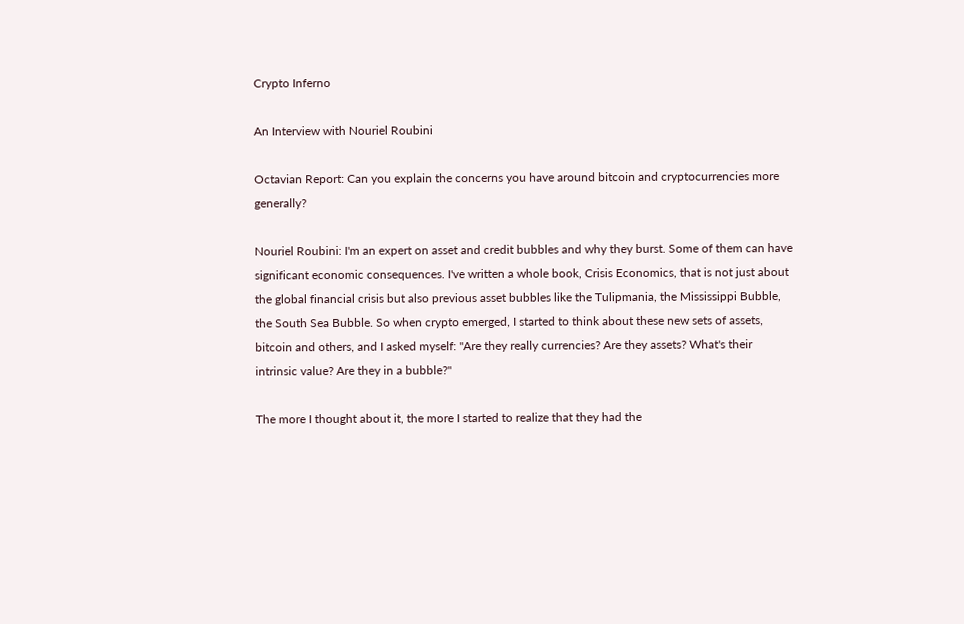Crypto Inferno

An Interview with Nouriel Roubini

Octavian Report: Can you explain the concerns you have around bitcoin and cryptocurrencies more generally?

Nouriel Roubini: I'm an expert on asset and credit bubbles and why they burst. Some of them can have significant economic consequences. I've written a whole book, Crisis Economics, that is not just about the global financial crisis but also previous asset bubbles like the Tulipmania, the Mississippi Bubble, the South Sea Bubble. So when crypto emerged, I started to think about these new sets of assets, bitcoin and others, and I asked myself: "Are they really currencies? Are they assets? What's their intrinsic value? Are they in a bubble?"

The more I thought about it, the more I started to realize that they had the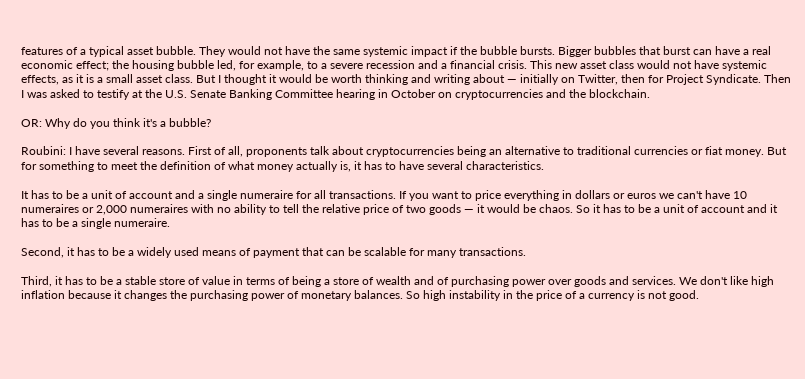features of a typical asset bubble. They would not have the same systemic impact if the bubble bursts. Bigger bubbles that burst can have a real economic effect; the housing bubble led, for example, to a severe recession and a financial crisis. This new asset class would not have systemic effects, as it is a small asset class. But I thought it would be worth thinking and writing about — initially on Twitter, then for Project Syndicate. Then I was asked to testify at the U.S. Senate Banking Committee hearing in October on cryptocurrencies and the blockchain.

OR: Why do you think it's a bubble?

Roubini: I have several reasons. First of all, proponents talk about cryptocurrencies being an alternative to traditional currencies or fiat money. But for something to meet the definition of what money actually is, it has to have several characteristics.

It has to be a unit of account and a single numeraire for all transactions. If you want to price everything in dollars or euros we can't have 10 numeraires or 2,000 numeraires with no ability to tell the relative price of two goods — it would be chaos. So it has to be a unit of account and it has to be a single numeraire.

Second, it has to be a widely used means of payment that can be scalable for many transactions.

Third, it has to be a stable store of value in terms of being a store of wealth and of purchasing power over goods and services. We don't like high inflation because it changes the purchasing power of monetary balances. So high instability in the price of a currency is not good.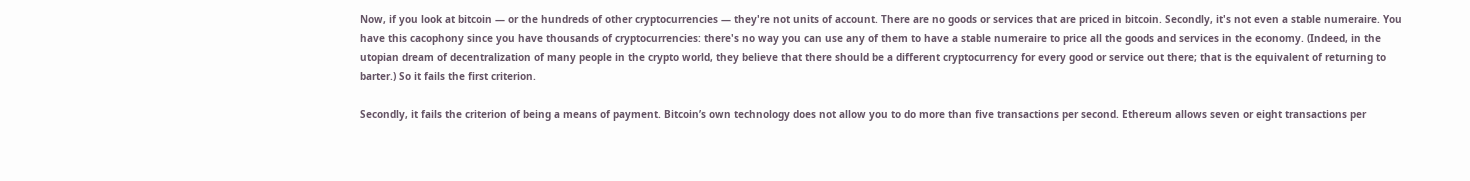Now, if you look at bitcoin — or the hundreds of other cryptocurrencies — they're not units of account. There are no goods or services that are priced in bitcoin. Secondly, it's not even a stable numeraire. You have this cacophony since you have thousands of cryptocurrencies: there's no way you can use any of them to have a stable numeraire to price all the goods and services in the economy. (Indeed, in the utopian dream of decentralization of many people in the crypto world, they believe that there should be a different cryptocurrency for every good or service out there; that is the equivalent of returning to barter.) So it fails the first criterion.

Secondly, it fails the criterion of being a means of payment. Bitcoin’s own technology does not allow you to do more than five transactions per second. Ethereum allows seven or eight transactions per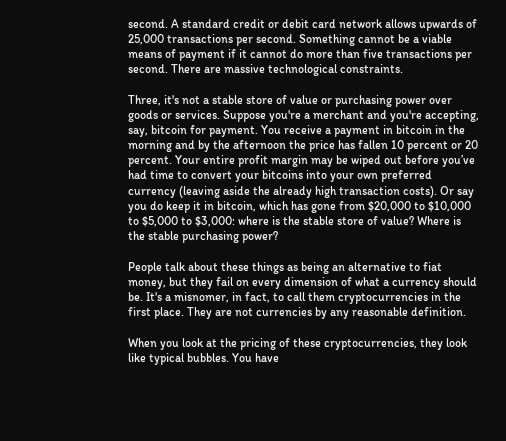second. A standard credit or debit card network allows upwards of 25,000 transactions per second. Something cannot be a viable means of payment if it cannot do more than five transactions per second. There are massive technological constraints.

Three, it's not a stable store of value or purchasing power over goods or services. Suppose you're a merchant and you're accepting, say, bitcoin for payment. You receive a payment in bitcoin in the morning and by the afternoon the price has fallen 10 percent or 20 percent. Your entire profit margin may be wiped out before you’ve had time to convert your bitcoins into your own preferred currency (leaving aside the already high transaction costs). Or say you do keep it in bitcoin, which has gone from $20,000 to $10,000 to $5,000 to $3,000: where is the stable store of value? Where is the stable purchasing power?

People talk about these things as being an alternative to fiat money, but they fail on every dimension of what a currency should be. It's a misnomer, in fact, to call them cryptocurrencies in the first place. They are not currencies by any reasonable definition.

When you look at the pricing of these cryptocurrencies, they look like typical bubbles. You have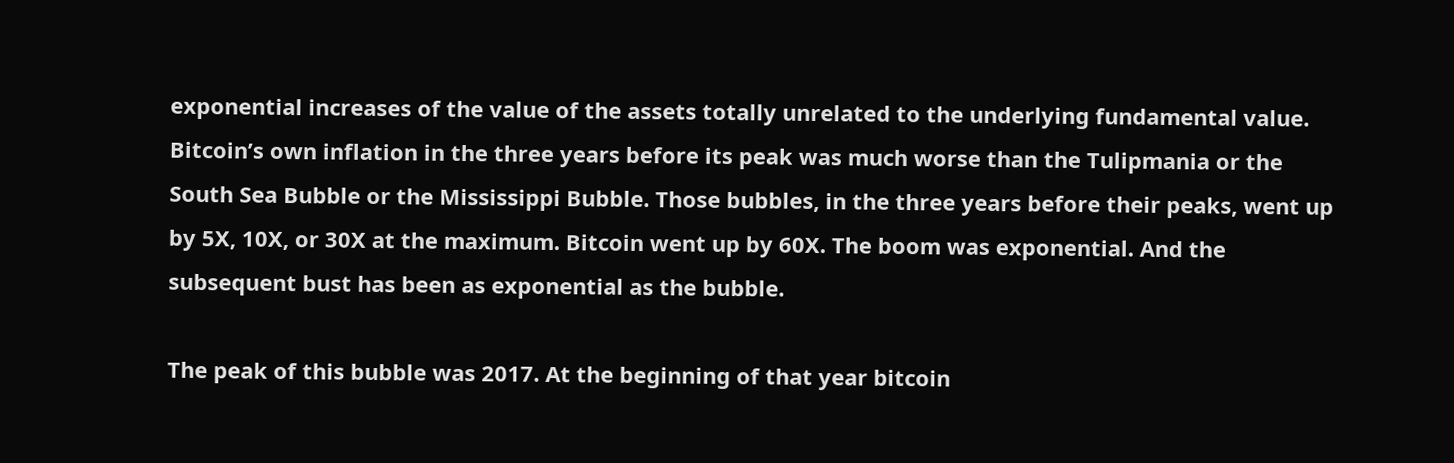exponential increases of the value of the assets totally unrelated to the underlying fundamental value. Bitcoin’s own inflation in the three years before its peak was much worse than the Tulipmania or the South Sea Bubble or the Mississippi Bubble. Those bubbles, in the three years before their peaks, went up by 5X, 10X, or 30X at the maximum. Bitcoin went up by 60X. The boom was exponential. And the subsequent bust has been as exponential as the bubble.

The peak of this bubble was 2017. At the beginning of that year bitcoin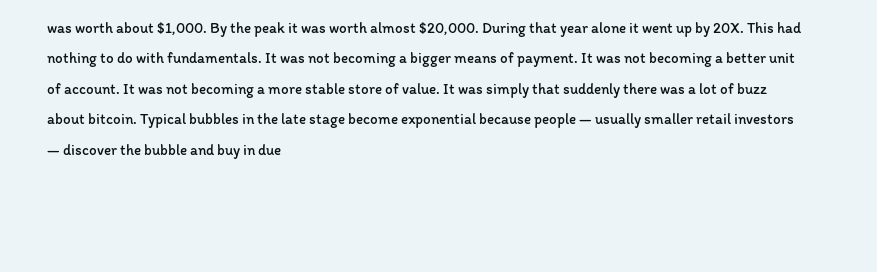was worth about $1,000. By the peak it was worth almost $20,000. During that year alone it went up by 20X. This had nothing to do with fundamentals. It was not becoming a bigger means of payment. It was not becoming a better unit of account. It was not becoming a more stable store of value. It was simply that suddenly there was a lot of buzz about bitcoin. Typical bubbles in the late stage become exponential because people — usually smaller retail investors — discover the bubble and buy in due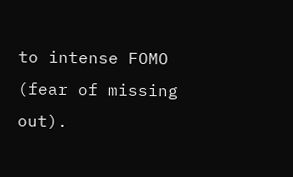to intense FOMO (fear of missing out).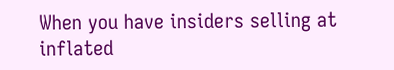When you have insiders selling at inflated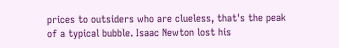prices to outsiders who are clueless, that's the peak of a typical bubble. Isaac Newton lost his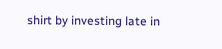shirt by investing late in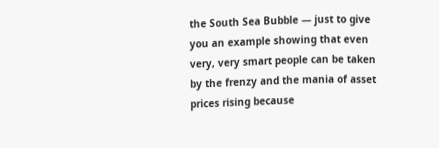the South Sea Bubble — just to give you an example showing that even very, very smart people can be taken by the frenzy and the mania of asset prices rising because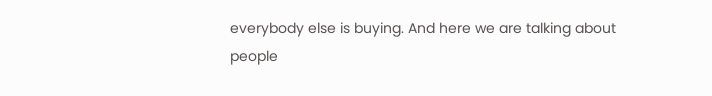everybody else is buying. And here we are talking about people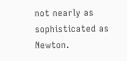not nearly as sophisticated as Newton.